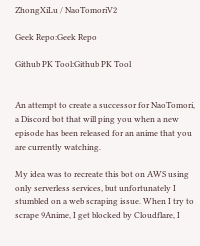ZhongXiLu / NaoTomoriV2

Geek Repo:Geek Repo

Github PK Tool:Github PK Tool


An attempt to create a successor for NaoTomori, a Discord bot that will ping you when a new episode has been released for an anime that you are currently watching.

My idea was to recreate this bot on AWS using only serverless services, but unfortunately I stumbled on a web scraping issue. When I try to scrape 9Anime, I get blocked by Cloudflare, I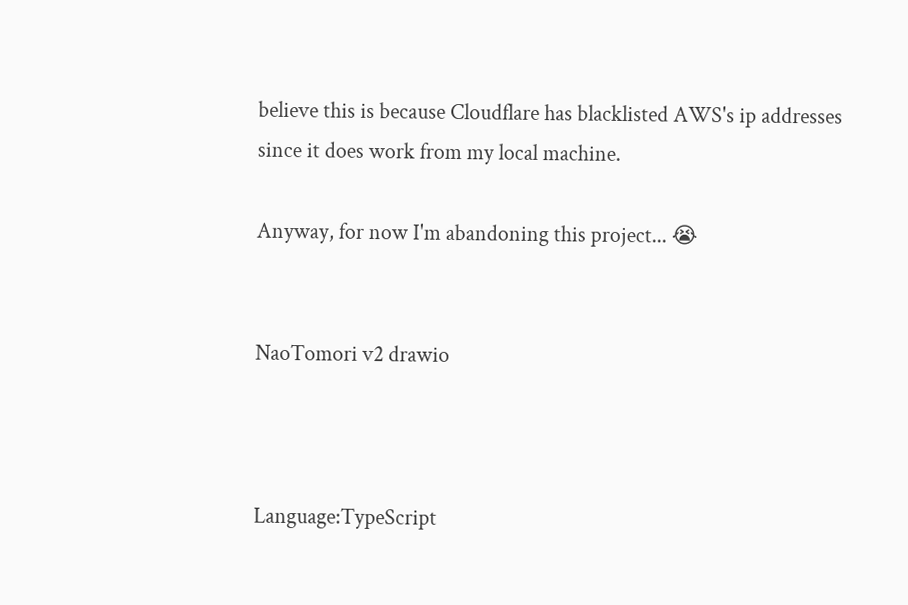believe this is because Cloudflare has blacklisted AWS's ip addresses since it does work from my local machine.

Anyway, for now I'm abandoning this project... 😭


NaoTomori v2 drawio



Language:TypeScript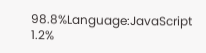98.8%Language:JavaScript 1.2%